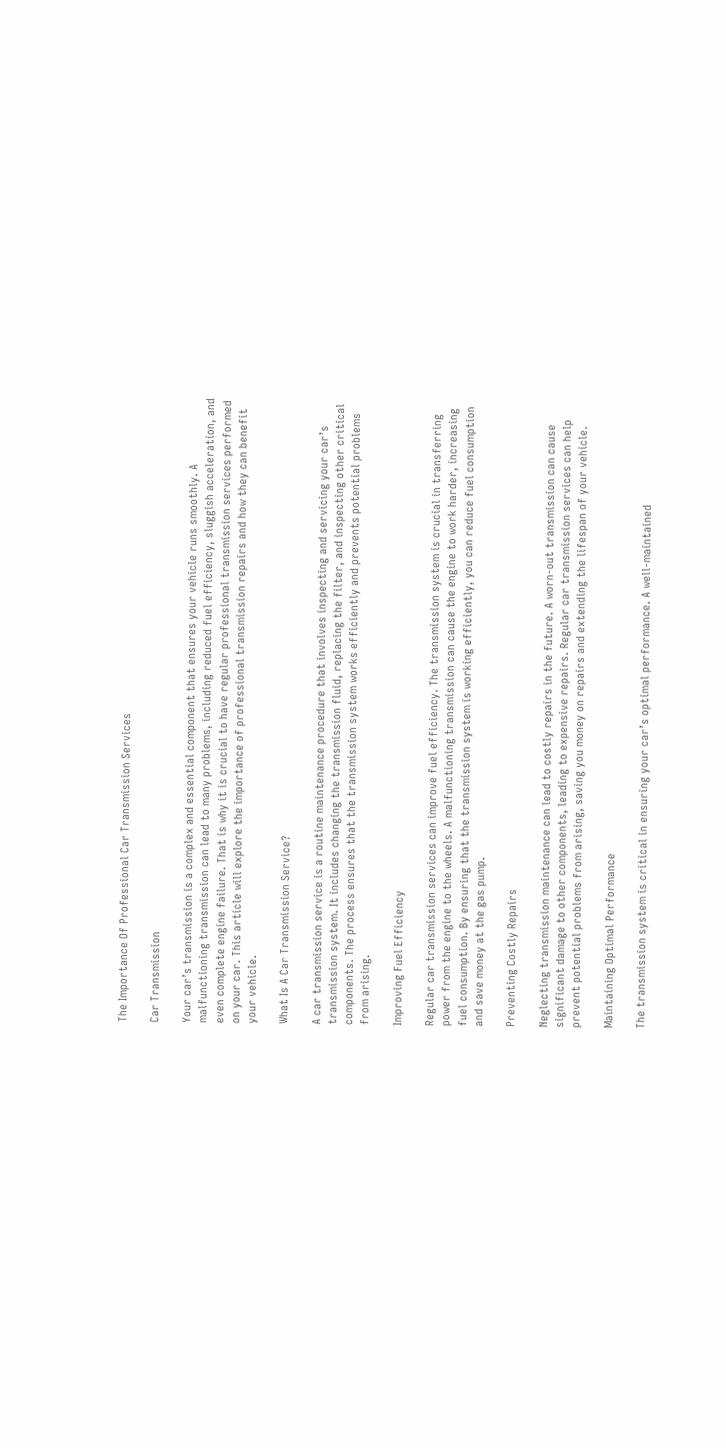The Importance Of Professional Car Transmission Services

Car Transmission

Your car’s transmission is a complex and essential component that ensures your vehicle runs smoothly. A malfunctioning transmission can lead to many problems, including reduced fuel efficiency, sluggish acceleration, and even complete engine failure. That is why it is crucial to have regular professional transmission services performed on your car. This article will explore the importance of professional transmission repairs and how they can benefit your vehicle.

What Is A Car Transmission Service?

A car transmission service is a routine maintenance procedure that involves inspecting and servicing your car’s transmission system. It includes changing the transmission fluid, replacing the filter, and inspecting other critical components. The process ensures that the transmission system works efficiently and prevents potential problems from arising.

Improving Fuel Efficiency

Regular car transmission services can improve fuel efficiency. The transmission system is crucial in transferring power from the engine to the wheels. A malfunctioning transmission can cause the engine to work harder, increasing fuel consumption. By ensuring that the transmission system is working efficiently, you can reduce fuel consumption and save money at the gas pump.

Preventing Costly Repairs

Neglecting transmission maintenance can lead to costly repairs in the future. A worn-out transmission can cause significant damage to other components, leading to expensive repairs. Regular car transmission services can help prevent potential problems from arising, saving you money on repairs and extending the lifespan of your vehicle.

Maintaining Optimal Performance

The transmission system is critical in ensuring your car’s optimal performance. A well-maintained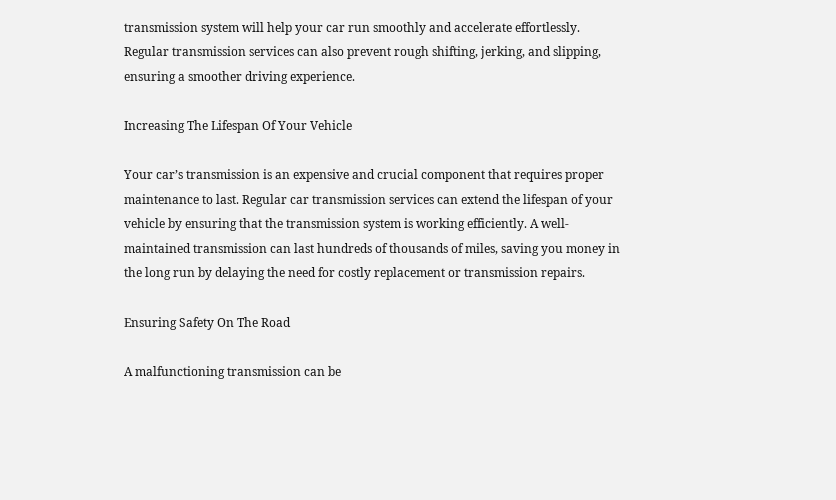transmission system will help your car run smoothly and accelerate effortlessly. Regular transmission services can also prevent rough shifting, jerking, and slipping, ensuring a smoother driving experience.

Increasing The Lifespan Of Your Vehicle

Your car’s transmission is an expensive and crucial component that requires proper maintenance to last. Regular car transmission services can extend the lifespan of your vehicle by ensuring that the transmission system is working efficiently. A well-maintained transmission can last hundreds of thousands of miles, saving you money in the long run by delaying the need for costly replacement or transmission repairs.

Ensuring Safety On The Road

A malfunctioning transmission can be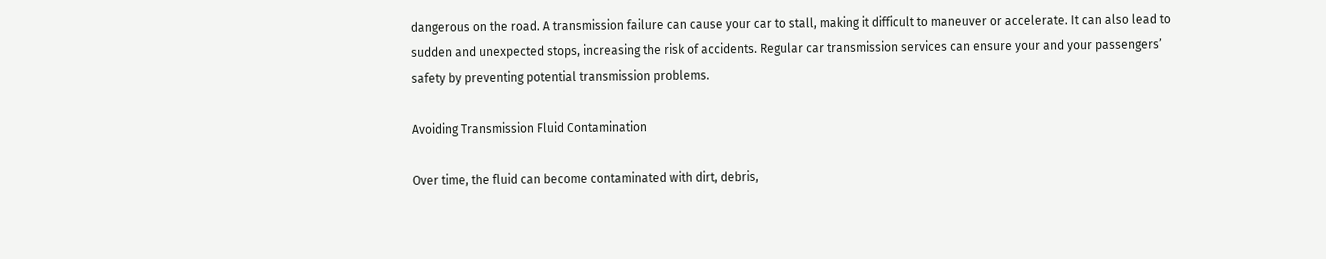dangerous on the road. A transmission failure can cause your car to stall, making it difficult to maneuver or accelerate. It can also lead to sudden and unexpected stops, increasing the risk of accidents. Regular car transmission services can ensure your and your passengers’ safety by preventing potential transmission problems.

Avoiding Transmission Fluid Contamination

Over time, the fluid can become contaminated with dirt, debris,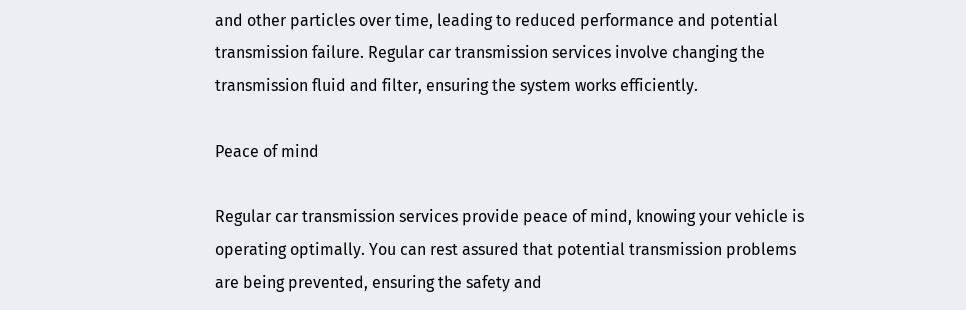and other particles over time, leading to reduced performance and potential transmission failure. Regular car transmission services involve changing the transmission fluid and filter, ensuring the system works efficiently.

Peace of mind

Regular car transmission services provide peace of mind, knowing your vehicle is operating optimally. You can rest assured that potential transmission problems are being prevented, ensuring the safety and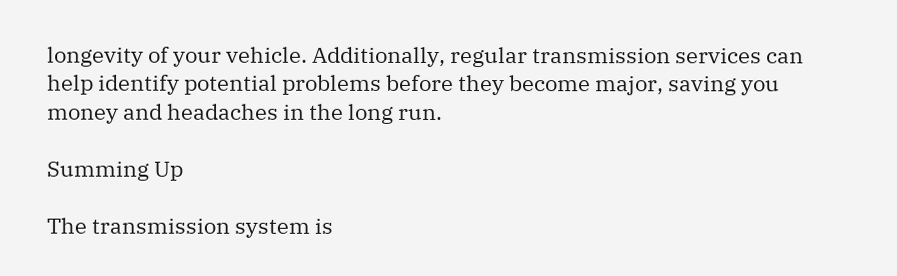longevity of your vehicle. Additionally, regular transmission services can help identify potential problems before they become major, saving you money and headaches in the long run.

Summing Up

The transmission system is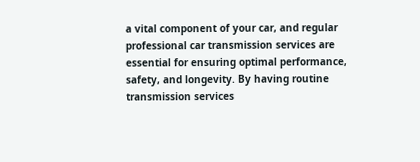a vital component of your car, and regular professional car transmission services are essential for ensuring optimal performance, safety, and longevity. By having routine transmission services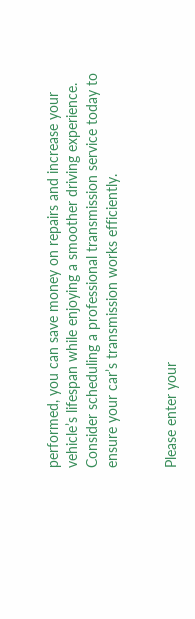performed, you can save money on repairs and increase your vehicle’s lifespan while enjoying a smoother driving experience. Consider scheduling a professional transmission service today to ensure your car’s transmission works efficiently.


Please enter your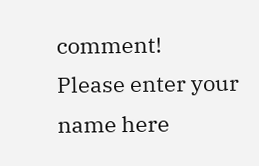comment!
Please enter your name here